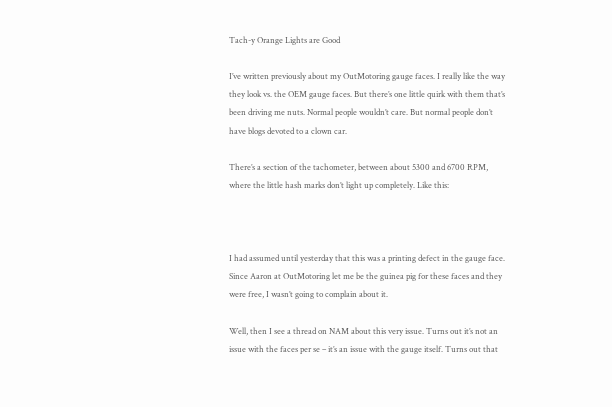Tach-y Orange Lights are Good

I’ve written previously about my OutMotoring gauge faces. I really like the way they look vs. the OEM gauge faces. But there’s one little quirk with them that’s been driving me nuts. Normal people wouldn’t care. But normal people don’t have blogs devoted to a clown car.

There’s a section of the tachometer, between about 5300 and 6700 RPM, where the little hash marks don’t light up completely. Like this:



I had assumed until yesterday that this was a printing defect in the gauge face. Since Aaron at OutMotoring let me be the guinea pig for these faces and they were free, I wasn’t going to complain about it.

Well, then I see a thread on NAM about this very issue. Turns out it’s not an issue with the faces per se – it’s an issue with the gauge itself. Turns out that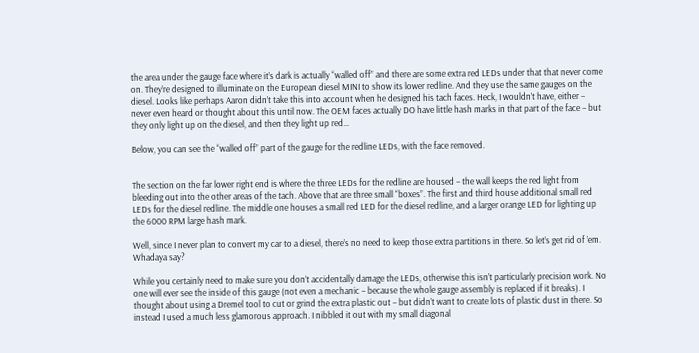the area under the gauge face where it’s dark is actually “walled off” and there are some extra red LEDs under that that never come on. They’re designed to illuminate on the European diesel MINI to show its lower redline. And they use the same gauges on the diesel. Looks like perhaps Aaron didn’t take this into account when he designed his tach faces. Heck, I wouldn’t have, either – never even heard or thought about this until now. The OEM faces actually DO have little hash marks in that part of the face – but they only light up on the diesel, and then they light up red…

Below, you can see the “walled off” part of the gauge for the redline LEDs, with the face removed.


The section on the far lower right end is where the three LEDs for the redline are housed – the wall keeps the red light from bleeding out into the other areas of the tach. Above that are three small “boxes”. The first and third house additional small red LEDs for the diesel redline. The middle one houses a small red LED for the diesel redline, and a larger orange LED for lighting up the 6000 RPM large hash mark.

Well, since I never plan to convert my car to a diesel, there’s no need to keep those extra partitions in there. So let’s get rid of ’em. Whadaya say?

While you certainly need to make sure you don’t accidentally damage the LEDs, otherwise this isn’t particularly precision work. No one will ever see the inside of this gauge (not even a mechanic – because the whole gauge assembly is replaced if it breaks). I thought about using a Dremel tool to cut or grind the extra plastic out – but didn’t want to create lots of plastic dust in there. So instead I used a much less glamorous approach. I nibbled it out with my small diagonal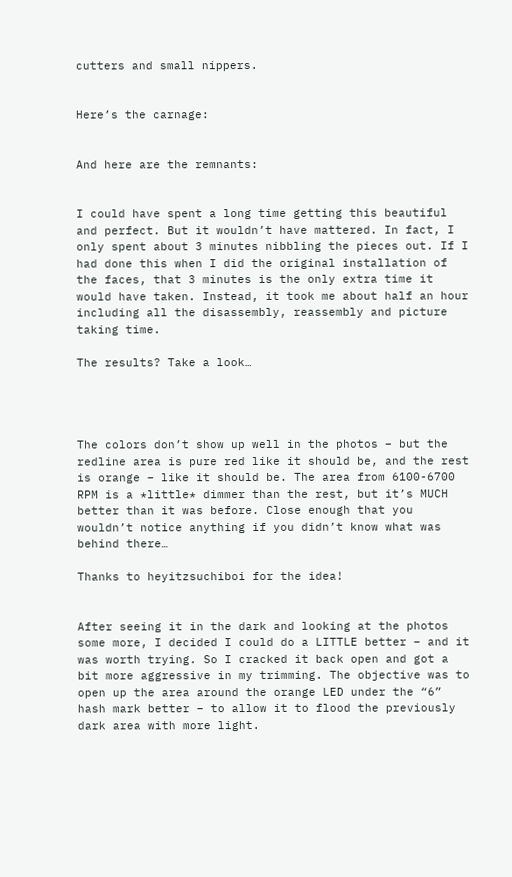cutters and small nippers.


Here’s the carnage:


And here are the remnants:


I could have spent a long time getting this beautiful and perfect. But it wouldn’t have mattered. In fact, I only spent about 3 minutes nibbling the pieces out. If I had done this when I did the original installation of the faces, that 3 minutes is the only extra time it would have taken. Instead, it took me about half an hour including all the disassembly, reassembly and picture taking time.

The results? Take a look…




The colors don’t show up well in the photos – but the redline area is pure red like it should be, and the rest is orange – like it should be. The area from 6100-6700 RPM is a *little* dimmer than the rest, but it’s MUCH better than it was before. Close enough that you wouldn’t notice anything if you didn’t know what was behind there…

Thanks to heyitzsuchiboi for the idea!


After seeing it in the dark and looking at the photos some more, I decided I could do a LITTLE better – and it was worth trying. So I cracked it back open and got a bit more aggressive in my trimming. The objective was to open up the area around the orange LED under the “6” hash mark better – to allow it to flood the previously dark area with more light.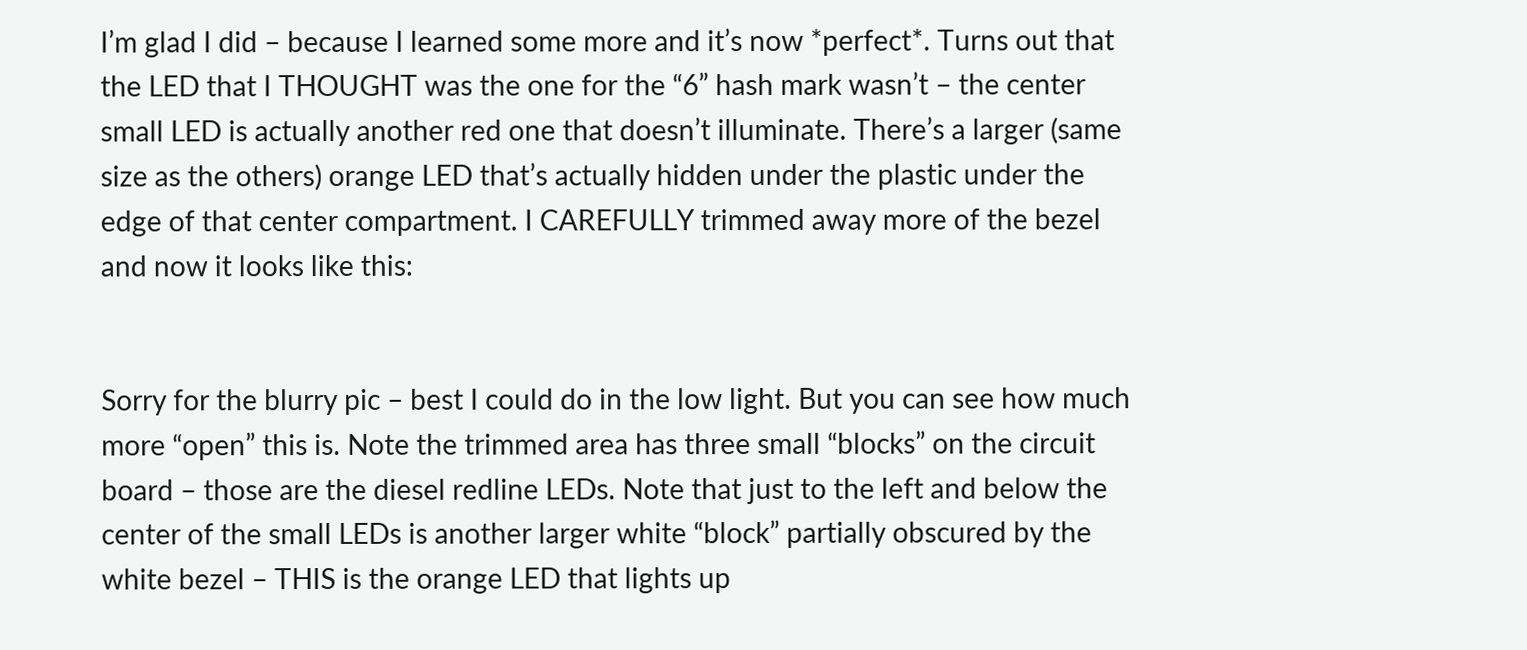I’m glad I did – because I learned some more and it’s now *perfect*. Turns out that the LED that I THOUGHT was the one for the “6” hash mark wasn’t – the center small LED is actually another red one that doesn’t illuminate. There’s a larger (same size as the others) orange LED that’s actually hidden under the plastic under the edge of that center compartment. I CAREFULLY trimmed away more of the bezel and now it looks like this:


Sorry for the blurry pic – best I could do in the low light. But you can see how much more “open” this is. Note the trimmed area has three small “blocks” on the circuit board – those are the diesel redline LEDs. Note that just to the left and below the center of the small LEDs is another larger white “block” partially obscured by the white bezel – THIS is the orange LED that lights up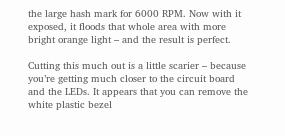the large hash mark for 6000 RPM. Now with it exposed, it floods that whole area with more bright orange light – and the result is perfect.

Cutting this much out is a little scarier – because you’re getting much closer to the circuit board and the LEDs. It appears that you can remove the white plastic bezel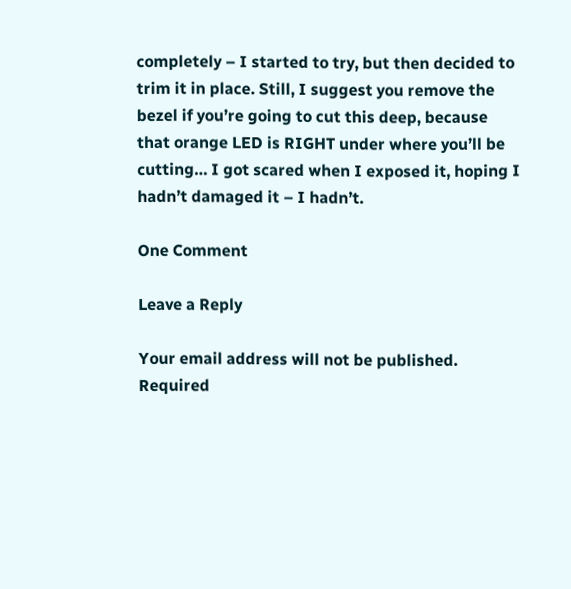completely – I started to try, but then decided to trim it in place. Still, I suggest you remove the bezel if you’re going to cut this deep, because that orange LED is RIGHT under where you’ll be cutting… I got scared when I exposed it, hoping I hadn’t damaged it – I hadn’t.

One Comment

Leave a Reply

Your email address will not be published. Required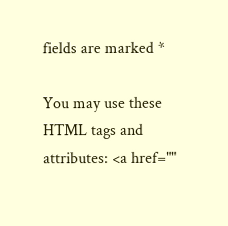fields are marked *

You may use these HTML tags and attributes: <a href=""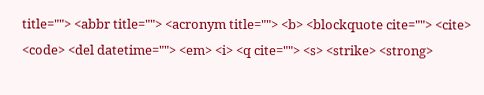title=""> <abbr title=""> <acronym title=""> <b> <blockquote cite=""> <cite> <code> <del datetime=""> <em> <i> <q cite=""> <s> <strike> <strong>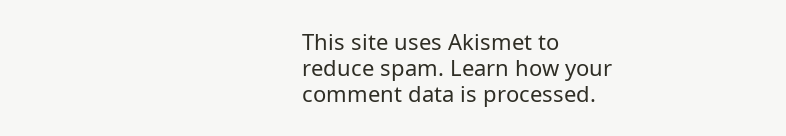This site uses Akismet to reduce spam. Learn how your comment data is processed.